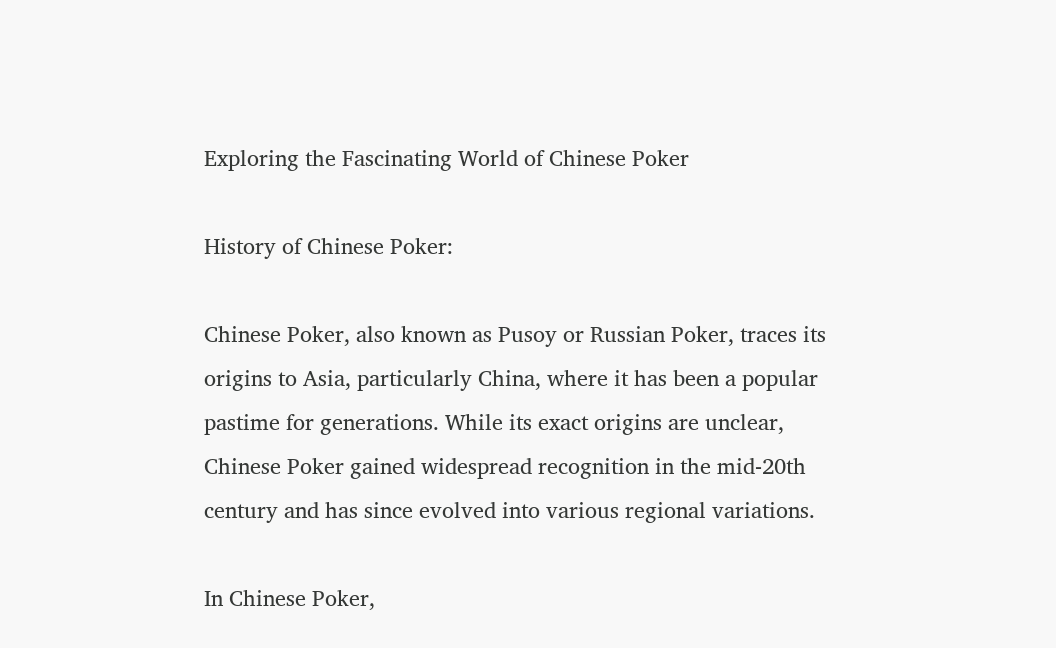Exploring the Fascinating World of Chinese Poker

History of Chinese Poker:

Chinese Poker, also known as Pusoy or Russian Poker, traces its origins to Asia, particularly China, where it has been a popular pastime for generations. While its exact origins are unclear, Chinese Poker gained widespread recognition in the mid-20th century and has since evolved into various regional variations.

In Chinese Poker,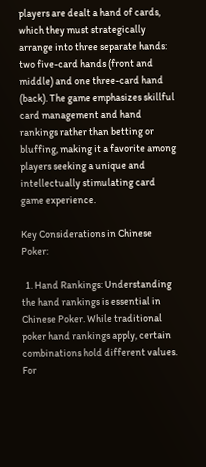players are dealt a hand of cards, which they must strategically arrange into three separate hands: two five-card hands (front and middle) and one three-card hand (back). The game emphasizes skillful card management and hand rankings rather than betting or bluffing, making it a favorite among players seeking a unique and intellectually stimulating card game experience.

Key Considerations in Chinese Poker:

  1. Hand Rankings: Understanding the hand rankings is essential in Chinese Poker. While traditional poker hand rankings apply, certain combinations hold different values. For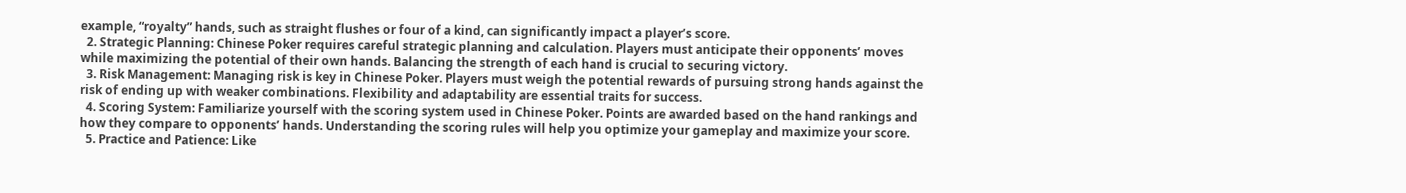example, “royalty” hands, such as straight flushes or four of a kind, can significantly impact a player’s score.
  2. Strategic Planning: Chinese Poker requires careful strategic planning and calculation. Players must anticipate their opponents’ moves while maximizing the potential of their own hands. Balancing the strength of each hand is crucial to securing victory.
  3. Risk Management: Managing risk is key in Chinese Poker. Players must weigh the potential rewards of pursuing strong hands against the risk of ending up with weaker combinations. Flexibility and adaptability are essential traits for success.
  4. Scoring System: Familiarize yourself with the scoring system used in Chinese Poker. Points are awarded based on the hand rankings and how they compare to opponents’ hands. Understanding the scoring rules will help you optimize your gameplay and maximize your score.
  5. Practice and Patience: Like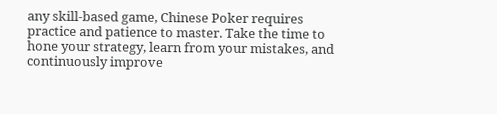any skill-based game, Chinese Poker requires practice and patience to master. Take the time to hone your strategy, learn from your mistakes, and continuously improve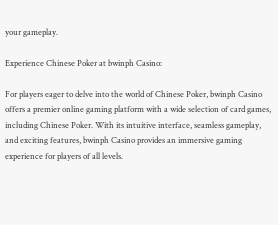your gameplay.

Experience Chinese Poker at bwinph Casino:

For players eager to delve into the world of Chinese Poker, bwinph Casino offers a premier online gaming platform with a wide selection of card games, including Chinese Poker. With its intuitive interface, seamless gameplay, and exciting features, bwinph Casino provides an immersive gaming experience for players of all levels.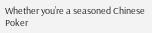Whether you’re a seasoned Chinese Poker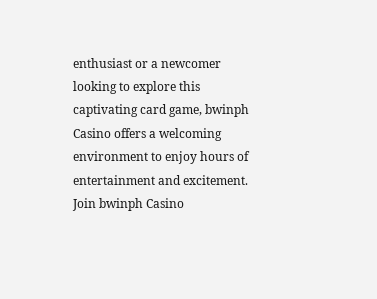enthusiast or a newcomer looking to explore this captivating card game, bwinph Casino offers a welcoming environment to enjoy hours of entertainment and excitement. Join bwinph Casino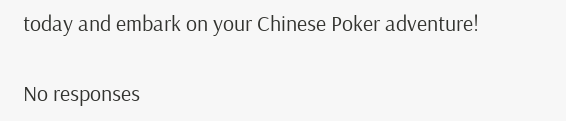today and embark on your Chinese Poker adventure!

No responses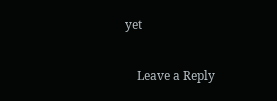yet

    Leave a Reply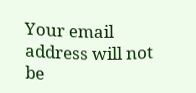Your email address will not be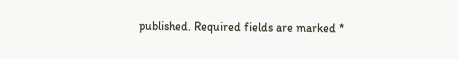published. Required fields are marked *